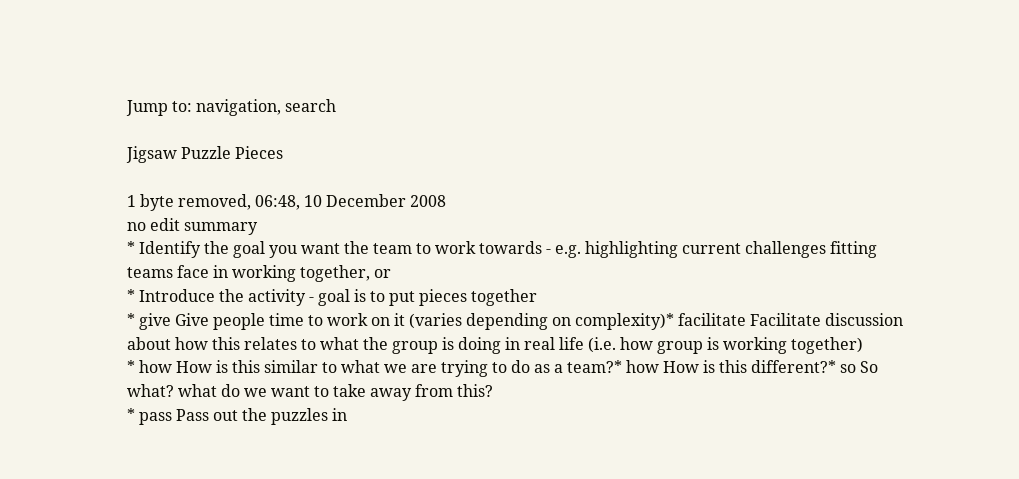Jump to: navigation, search

Jigsaw Puzzle Pieces

1 byte removed, 06:48, 10 December 2008
no edit summary
* Identify the goal you want the team to work towards - e.g. highlighting current challenges fitting teams face in working together, or
* Introduce the activity - goal is to put pieces together
* give Give people time to work on it (varies depending on complexity)* facilitate Facilitate discussion about how this relates to what the group is doing in real life (i.e. how group is working together)
* how How is this similar to what we are trying to do as a team?* how How is this different?* so So what? what do we want to take away from this?
* pass Pass out the puzzles in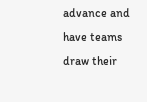advance and have teams draw their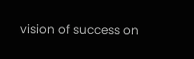vision of success on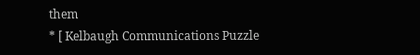them
* [ Kelbaugh Communications Puzzle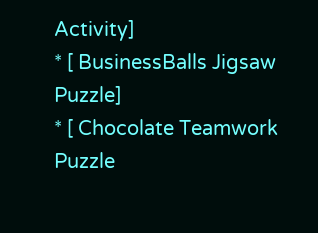Activity]
* [ BusinessBalls Jigsaw Puzzle]
* [ Chocolate Teamwork Puzzle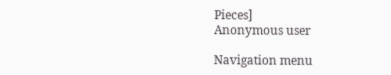Pieces]
Anonymous user

Navigation menu